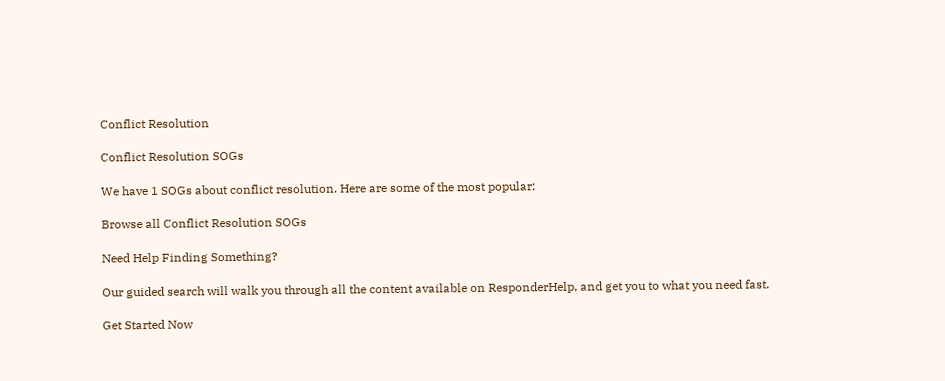Conflict Resolution

Conflict Resolution SOGs

We have 1 SOGs about conflict resolution. Here are some of the most popular:

Browse all Conflict Resolution SOGs

Need Help Finding Something?

Our guided search will walk you through all the content available on ResponderHelp, and get you to what you need fast.

Get Started Now